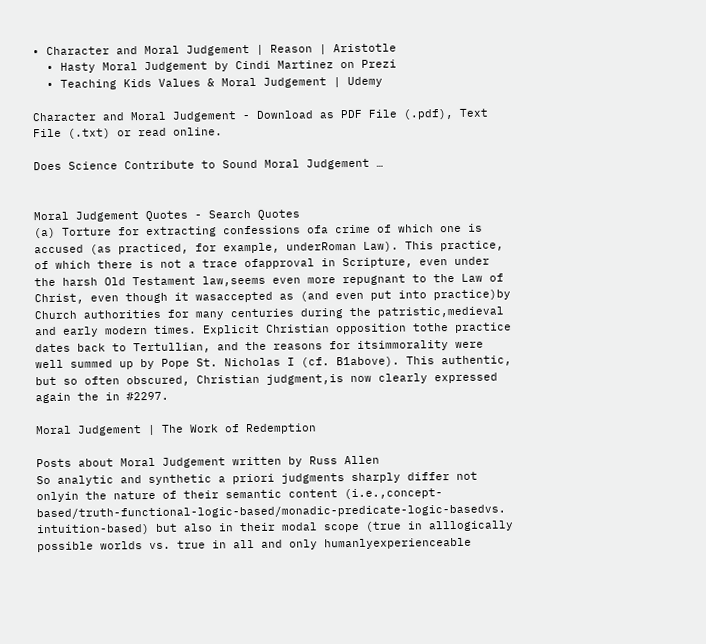• Character and Moral Judgement | Reason | Aristotle
  • Hasty Moral Judgement by Cindi Martinez on Prezi
  • Teaching Kids Values & Moral Judgement | Udemy

Character and Moral Judgement - Download as PDF File (.pdf), Text File (.txt) or read online.

Does Science Contribute to Sound Moral Judgement …


Moral Judgement Quotes - Search Quotes
(a) Torture for extracting confessions ofa crime of which one is accused (as practiced, for example, underRoman Law). This practice, of which there is not a trace ofapproval in Scripture, even under the harsh Old Testament law,seems even more repugnant to the Law of Christ, even though it wasaccepted as (and even put into practice)by Church authorities for many centuries during the patristic,medieval and early modern times. Explicit Christian opposition tothe practice dates back to Tertullian, and the reasons for itsimmorality were well summed up by Pope St. Nicholas I (cf. B1above). This authentic, but so often obscured, Christian judgment,is now clearly expressed again the in #2297.

Moral Judgement | The Work of Redemption

Posts about Moral Judgement written by Russ Allen
So analytic and synthetic a priori judgments sharply differ not onlyin the nature of their semantic content (i.e.,concept-based/truth-functional-logic-based/monadic-predicate-logic-basedvs. intuition-based) but also in their modal scope (true in alllogically possible worlds vs. true in all and only humanlyexperienceable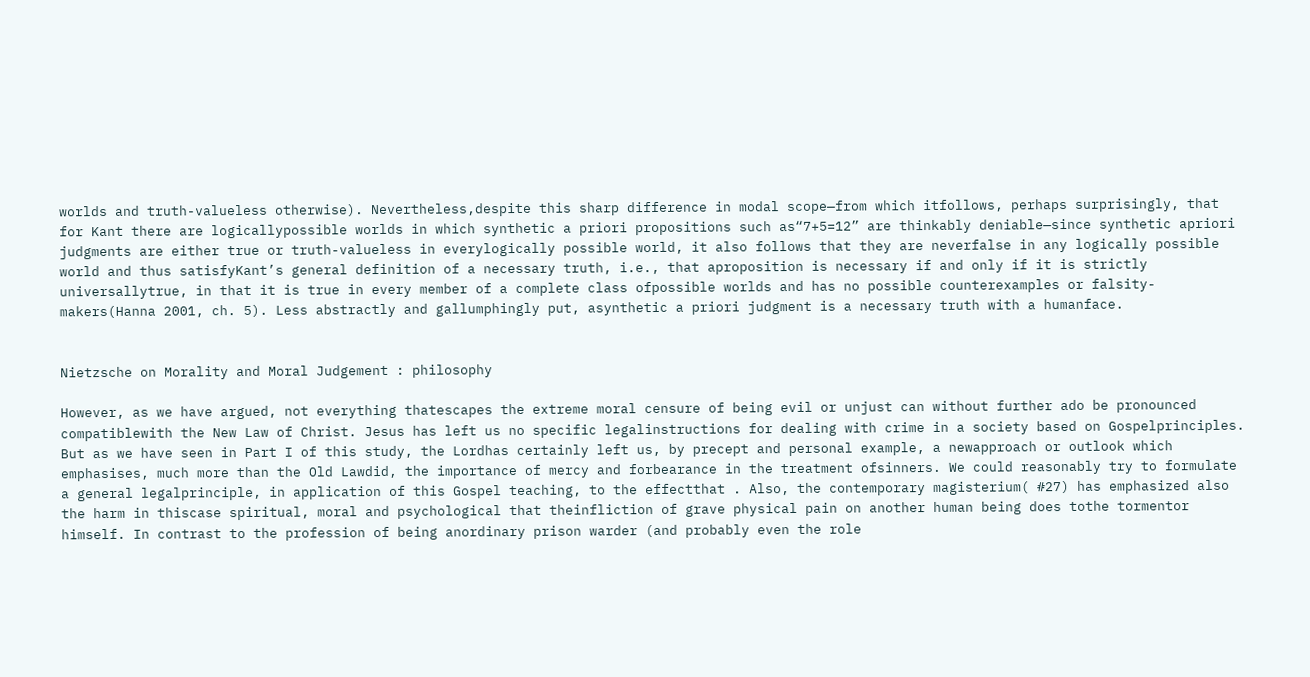worlds and truth-valueless otherwise). Nevertheless,despite this sharp difference in modal scope—from which itfollows, perhaps surprisingly, that for Kant there are logicallypossible worlds in which synthetic a priori propositions such as“7+5=12” are thinkably deniable—since synthetic apriori judgments are either true or truth-valueless in everylogically possible world, it also follows that they are neverfalse in any logically possible world and thus satisfyKant’s general definition of a necessary truth, i.e., that aproposition is necessary if and only if it is strictly universallytrue, in that it is true in every member of a complete class ofpossible worlds and has no possible counterexamples or falsity-makers(Hanna 2001, ch. 5). Less abstractly and gallumphingly put, asynthetic a priori judgment is a necessary truth with a humanface.


Nietzsche on Morality and Moral Judgement : philosophy

However, as we have argued, not everything thatescapes the extreme moral censure of being evil or unjust can without further ado be pronounced compatiblewith the New Law of Christ. Jesus has left us no specific legalinstructions for dealing with crime in a society based on Gospelprinciples. But as we have seen in Part I of this study, the Lordhas certainly left us, by precept and personal example, a newapproach or outlook which emphasises, much more than the Old Lawdid, the importance of mercy and forbearance in the treatment ofsinners. We could reasonably try to formulate a general legalprinciple, in application of this Gospel teaching, to the effectthat . Also, the contemporary magisterium( #27) has emphasized also the harm in thiscase spiritual, moral and psychological that theinfliction of grave physical pain on another human being does tothe tormentor himself. In contrast to the profession of being anordinary prison warder (and probably even the role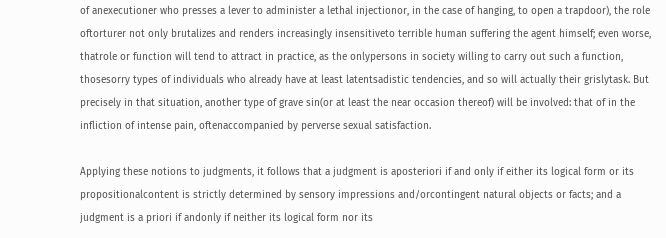of anexecutioner who presses a lever to administer a lethal injectionor, in the case of hanging, to open a trapdoor), the role oftorturer not only brutalizes and renders increasingly insensitiveto terrible human suffering the agent himself; even worse, thatrole or function will tend to attract in practice, as the onlypersons in society willing to carry out such a function, thosesorry types of individuals who already have at least latentsadistic tendencies, and so will actually their grislytask. But precisely in that situation, another type of grave sin(or at least the near occasion thereof) will be involved: that of in the infliction of intense pain, oftenaccompanied by perverse sexual satisfaction.

Applying these notions to judgments, it follows that a judgment is aposteriori if and only if either its logical form or its propositionalcontent is strictly determined by sensory impressions and/orcontingent natural objects or facts; and a judgment is a priori if andonly if neither its logical form nor its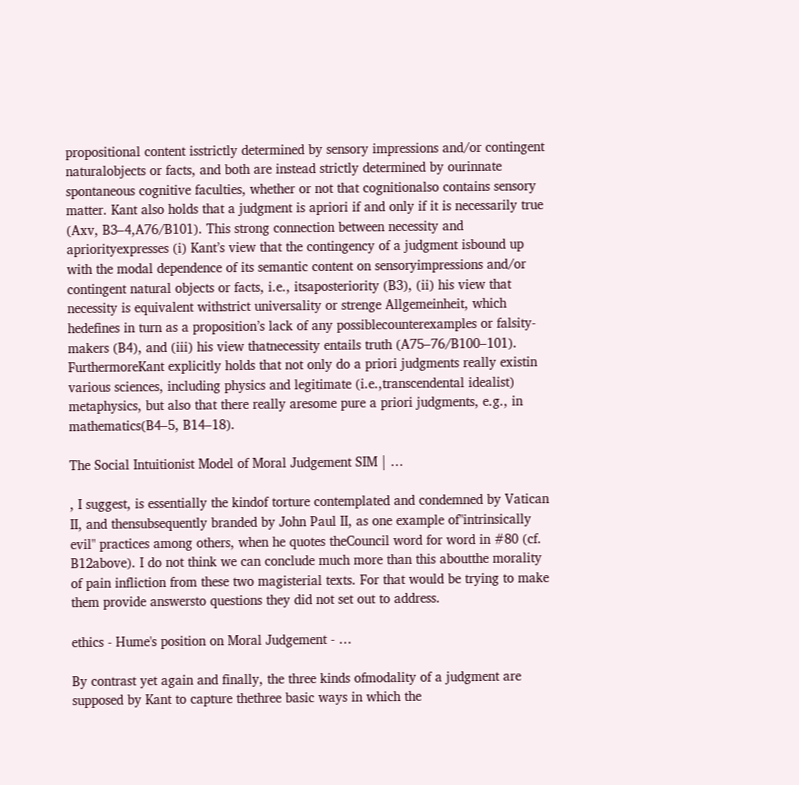propositional content isstrictly determined by sensory impressions and/or contingent naturalobjects or facts, and both are instead strictly determined by ourinnate spontaneous cognitive faculties, whether or not that cognitionalso contains sensory matter. Kant also holds that a judgment is apriori if and only if it is necessarily true (Axv, B3–4,A76/B101). This strong connection between necessity and apriorityexpresses (i) Kant’s view that the contingency of a judgment isbound up with the modal dependence of its semantic content on sensoryimpressions and/or contingent natural objects or facts, i.e., itsaposteriority (B3), (ii) his view that necessity is equivalent withstrict universality or strenge Allgemeinheit, which hedefines in turn as a proposition’s lack of any possiblecounterexamples or falsity-makers (B4), and (iii) his view thatnecessity entails truth (A75–76/B100–101). FurthermoreKant explicitly holds that not only do a priori judgments really existin various sciences, including physics and legitimate (i.e.,transcendental idealist) metaphysics, but also that there really aresome pure a priori judgments, e.g., in mathematics(B4–5, B14–18).

The Social Intuitionist Model of Moral Judgement SIM | …

, I suggest, is essentially the kindof torture contemplated and condemned by Vatican II, and thensubsequently branded by John Paul II, as one example of"intrinsically evil" practices among others, when he quotes theCouncil word for word in #80 (cf. B12above). I do not think we can conclude much more than this aboutthe morality of pain infliction from these two magisterial texts. For that would be trying to make them provide answersto questions they did not set out to address.

ethics - Hume's position on Moral Judgement - …

By contrast yet again and finally, the three kinds ofmodality of a judgment are supposed by Kant to capture thethree basic ways in which the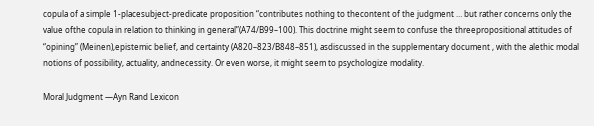copula of a simple 1-placesubject-predicate proposition “contributes nothing to thecontent of the judgment … but rather concerns only the value ofthe copula in relation to thinking in general”(A74/B99–100). This doctrine might seem to confuse the threepropositional attitudes of “opining” (Meinen),epistemic belief, and certainty (A820–823/B848–851), asdiscussed in the supplementary document , with the alethic modal notions of possibility, actuality, andnecessity. Or even worse, it might seem to psychologize modality.

Moral Judgment —Ayn Rand Lexicon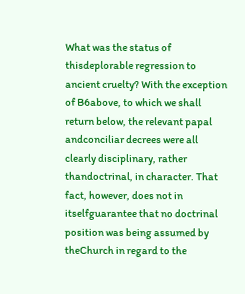What was the status of thisdeplorable regression to ancient cruelty? With the exception of B6above, to which we shall return below, the relevant papal andconciliar decrees were all clearly disciplinary, rather thandoctrinal, in character. That fact, however, does not in itselfguarantee that no doctrinal position was being assumed by theChurch in regard to the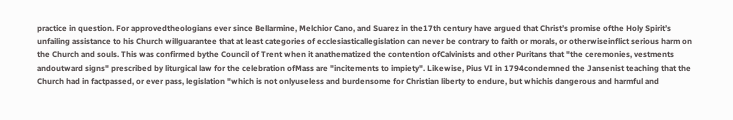practice in question. For approvedtheologians ever since Bellarmine, Melchior Cano, and Suarez in the17th century have argued that Christ’s promise ofthe Holy Spirit’s unfailing assistance to his Church willguarantee that at least categories of ecclesiasticallegislation can never be contrary to faith or morals, or otherwiseinflict serious harm on the Church and souls. This was confirmed bythe Council of Trent when it anathematized the contention ofCalvinists and other Puritans that "the ceremonies, vestments andoutward signs" prescribed by liturgical law for the celebration ofMass are "incitements to impiety". Likewise, Pius VI in 1794condemned the Jansenist teaching that the Church had in factpassed, or ever pass, legislation "which is not onlyuseless and burdensome for Christian liberty to endure, but whichis dangerous and harmful and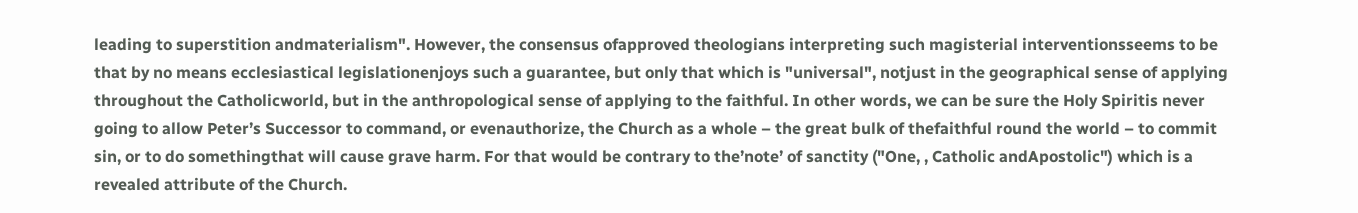leading to superstition andmaterialism". However, the consensus ofapproved theologians interpreting such magisterial interventionsseems to be that by no means ecclesiastical legislationenjoys such a guarantee, but only that which is "universal", notjust in the geographical sense of applying throughout the Catholicworld, but in the anthropological sense of applying to the faithful. In other words, we can be sure the Holy Spiritis never going to allow Peter’s Successor to command, or evenauthorize, the Church as a whole – the great bulk of thefaithful round the world – to commit sin, or to do somethingthat will cause grave harm. For that would be contrary to the’note’ of sanctity ("One, , Catholic andApostolic") which is a revealed attribute of the Church.